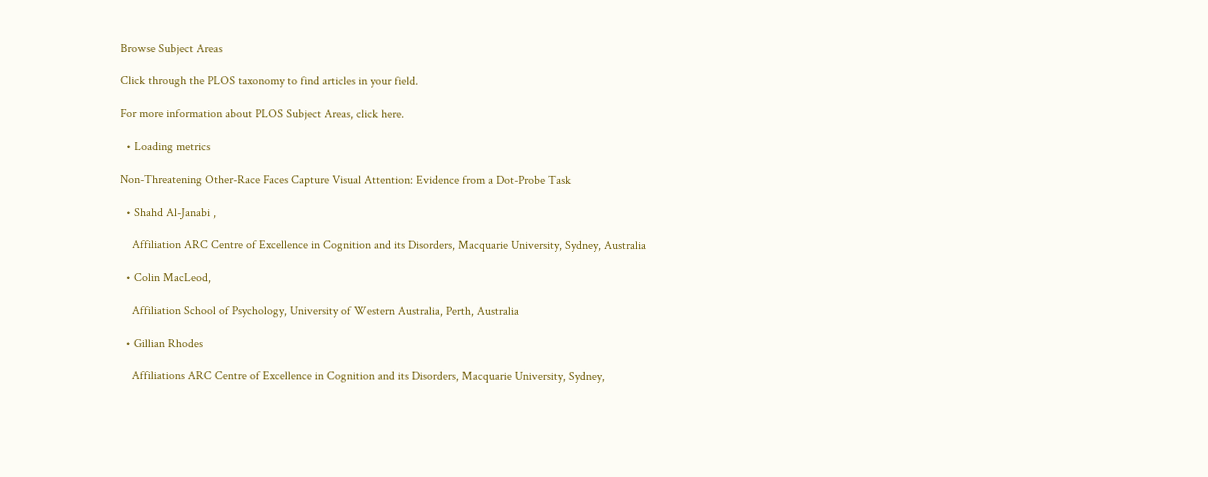Browse Subject Areas

Click through the PLOS taxonomy to find articles in your field.

For more information about PLOS Subject Areas, click here.

  • Loading metrics

Non-Threatening Other-Race Faces Capture Visual Attention: Evidence from a Dot-Probe Task

  • Shahd Al-Janabi ,

    Affiliation ARC Centre of Excellence in Cognition and its Disorders, Macquarie University, Sydney, Australia

  • Colin MacLeod,

    Affiliation School of Psychology, University of Western Australia, Perth, Australia

  • Gillian Rhodes

    Affiliations ARC Centre of Excellence in Cognition and its Disorders, Macquarie University, Sydney,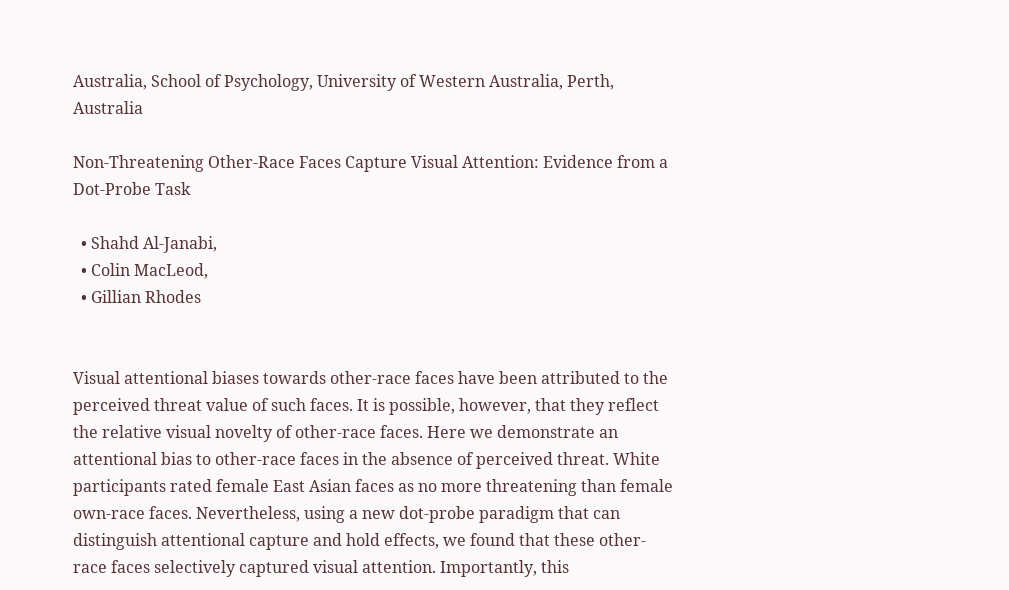Australia, School of Psychology, University of Western Australia, Perth, Australia

Non-Threatening Other-Race Faces Capture Visual Attention: Evidence from a Dot-Probe Task

  • Shahd Al-Janabi,
  • Colin MacLeod,
  • Gillian Rhodes


Visual attentional biases towards other-race faces have been attributed to the perceived threat value of such faces. It is possible, however, that they reflect the relative visual novelty of other-race faces. Here we demonstrate an attentional bias to other-race faces in the absence of perceived threat. White participants rated female East Asian faces as no more threatening than female own-race faces. Nevertheless, using a new dot-probe paradigm that can distinguish attentional capture and hold effects, we found that these other-race faces selectively captured visual attention. Importantly, this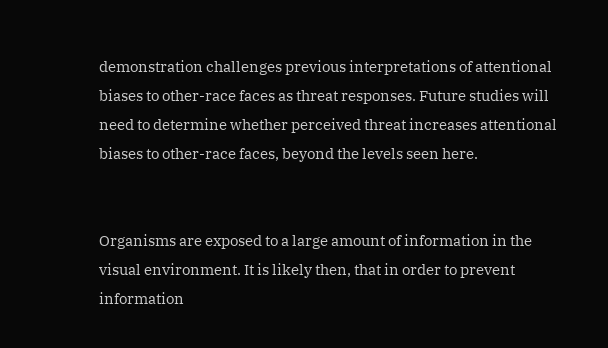demonstration challenges previous interpretations of attentional biases to other-race faces as threat responses. Future studies will need to determine whether perceived threat increases attentional biases to other-race faces, beyond the levels seen here.


Organisms are exposed to a large amount of information in the visual environment. It is likely then, that in order to prevent information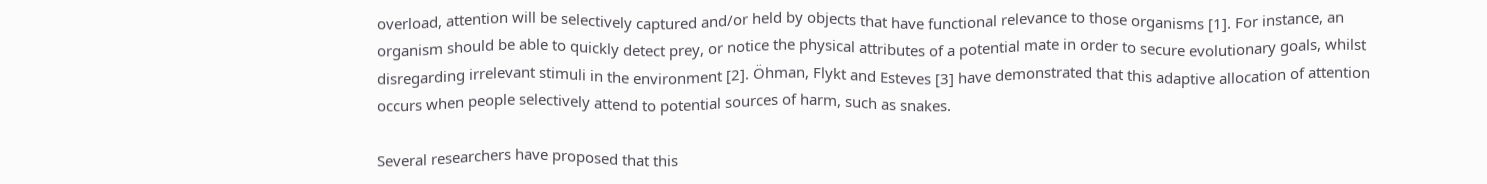overload, attention will be selectively captured and/or held by objects that have functional relevance to those organisms [1]. For instance, an organism should be able to quickly detect prey, or notice the physical attributes of a potential mate in order to secure evolutionary goals, whilst disregarding irrelevant stimuli in the environment [2]. Öhman, Flykt and Esteves [3] have demonstrated that this adaptive allocation of attention occurs when people selectively attend to potential sources of harm, such as snakes.

Several researchers have proposed that this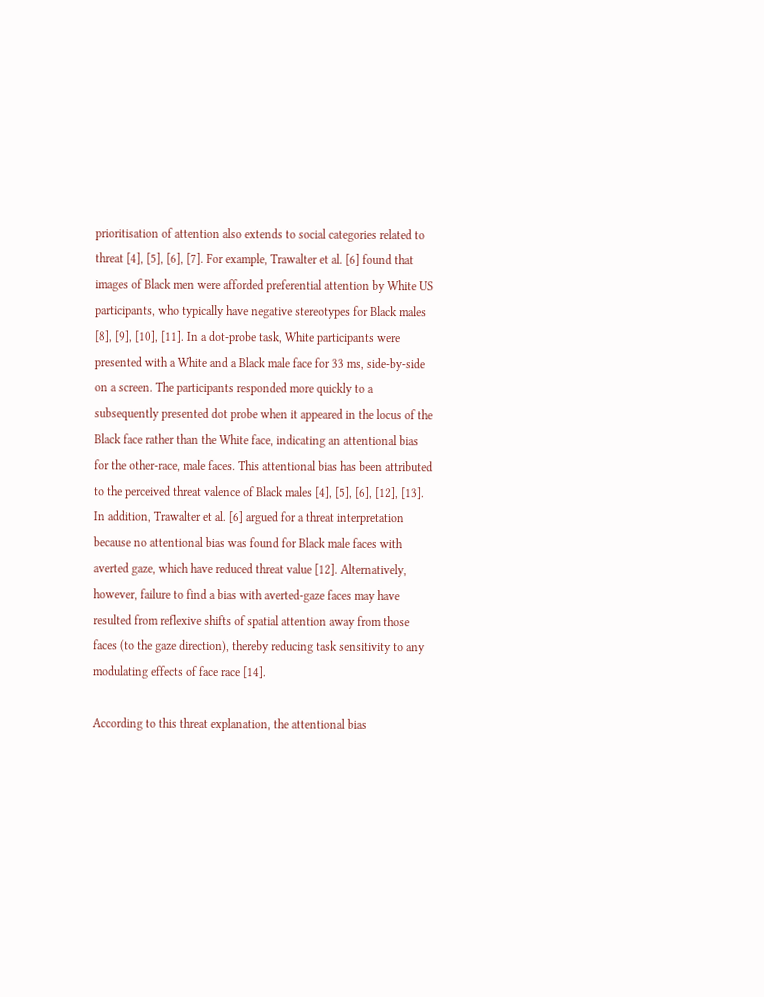prioritisation of attention also extends to social categories related to threat [4], [5], [6], [7]. For example, Trawalter et al. [6] found that images of Black men were afforded preferential attention by White US participants, who typically have negative stereotypes for Black males [8], [9], [10], [11]. In a dot-probe task, White participants were presented with a White and a Black male face for 33 ms, side-by-side on a screen. The participants responded more quickly to a subsequently presented dot probe when it appeared in the locus of the Black face rather than the White face, indicating an attentional bias for the other-race, male faces. This attentional bias has been attributed to the perceived threat valence of Black males [4], [5], [6], [12], [13]. In addition, Trawalter et al. [6] argued for a threat interpretation because no attentional bias was found for Black male faces with averted gaze, which have reduced threat value [12]. Alternatively, however, failure to find a bias with averted-gaze faces may have resulted from reflexive shifts of spatial attention away from those faces (to the gaze direction), thereby reducing task sensitivity to any modulating effects of face race [14].

According to this threat explanation, the attentional bias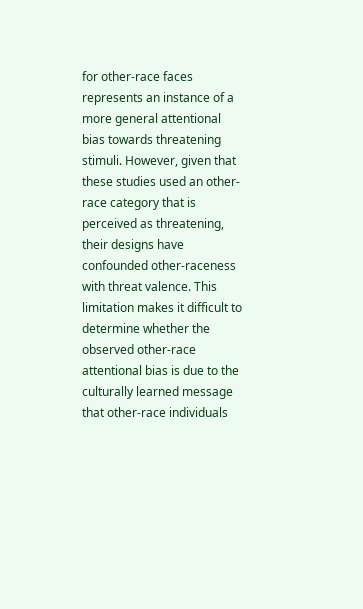for other-race faces represents an instance of a more general attentional bias towards threatening stimuli. However, given that these studies used an other-race category that is perceived as threatening, their designs have confounded other-raceness with threat valence. This limitation makes it difficult to determine whether the observed other-race attentional bias is due to the culturally learned message that other-race individuals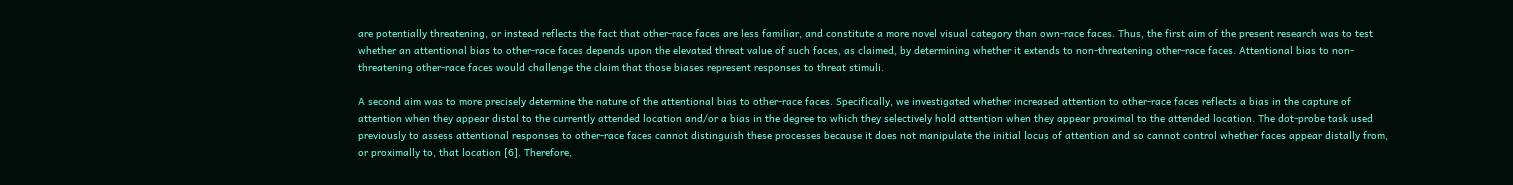are potentially threatening, or instead reflects the fact that other-race faces are less familiar, and constitute a more novel visual category than own-race faces. Thus, the first aim of the present research was to test whether an attentional bias to other-race faces depends upon the elevated threat value of such faces, as claimed, by determining whether it extends to non-threatening other-race faces. Attentional bias to non-threatening other-race faces would challenge the claim that those biases represent responses to threat stimuli.

A second aim was to more precisely determine the nature of the attentional bias to other-race faces. Specifically, we investigated whether increased attention to other-race faces reflects a bias in the capture of attention when they appear distal to the currently attended location and/or a bias in the degree to which they selectively hold attention when they appear proximal to the attended location. The dot-probe task used previously to assess attentional responses to other-race faces cannot distinguish these processes because it does not manipulate the initial locus of attention and so cannot control whether faces appear distally from, or proximally to, that location [6]. Therefore,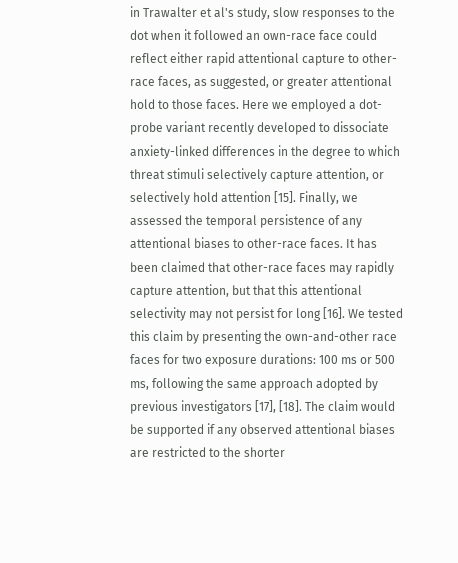in Trawalter et al's study, slow responses to the dot when it followed an own-race face could reflect either rapid attentional capture to other-race faces, as suggested, or greater attentional hold to those faces. Here we employed a dot-probe variant recently developed to dissociate anxiety-linked differences in the degree to which threat stimuli selectively capture attention, or selectively hold attention [15]. Finally, we assessed the temporal persistence of any attentional biases to other-race faces. It has been claimed that other-race faces may rapidly capture attention, but that this attentional selectivity may not persist for long [16]. We tested this claim by presenting the own-and-other race faces for two exposure durations: 100 ms or 500 ms, following the same approach adopted by previous investigators [17], [18]. The claim would be supported if any observed attentional biases are restricted to the shorter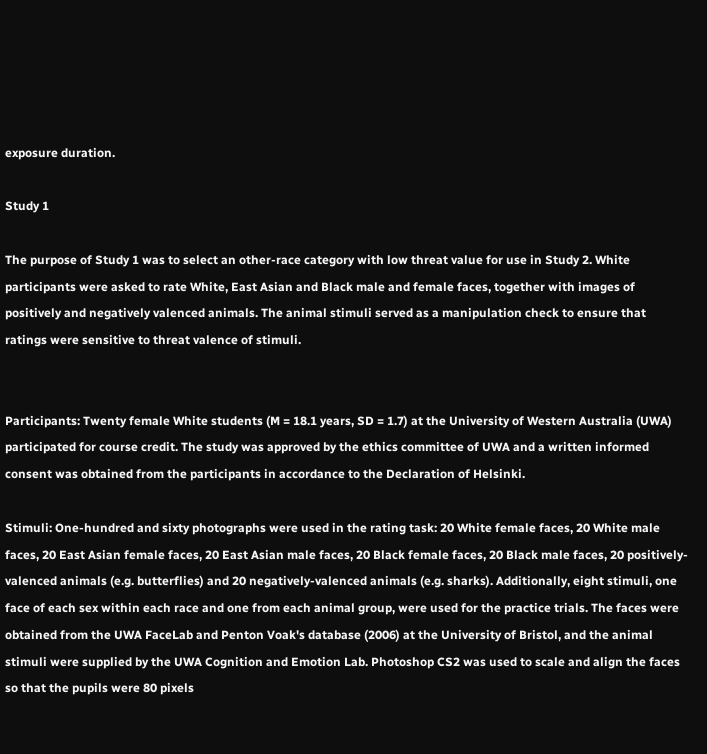exposure duration.

Study 1

The purpose of Study 1 was to select an other-race category with low threat value for use in Study 2. White participants were asked to rate White, East Asian and Black male and female faces, together with images of positively and negatively valenced animals. The animal stimuli served as a manipulation check to ensure that ratings were sensitive to threat valence of stimuli.


Participants: Twenty female White students (M = 18.1 years, SD = 1.7) at the University of Western Australia (UWA) participated for course credit. The study was approved by the ethics committee of UWA and a written informed consent was obtained from the participants in accordance to the Declaration of Helsinki.

Stimuli: One-hundred and sixty photographs were used in the rating task: 20 White female faces, 20 White male faces, 20 East Asian female faces, 20 East Asian male faces, 20 Black female faces, 20 Black male faces, 20 positively-valenced animals (e.g. butterflies) and 20 negatively-valenced animals (e.g. sharks). Additionally, eight stimuli, one face of each sex within each race and one from each animal group, were used for the practice trials. The faces were obtained from the UWA FaceLab and Penton Voak's database (2006) at the University of Bristol, and the animal stimuli were supplied by the UWA Cognition and Emotion Lab. Photoshop CS2 was used to scale and align the faces so that the pupils were 80 pixels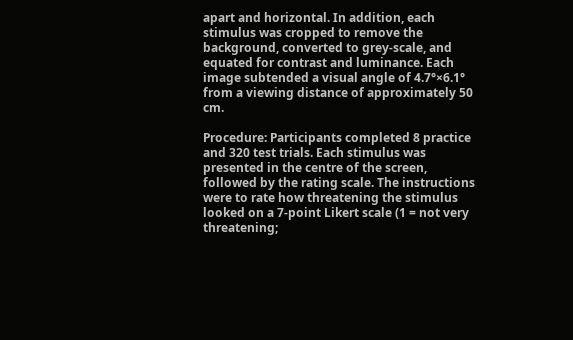apart and horizontal. In addition, each stimulus was cropped to remove the background, converted to grey-scale, and equated for contrast and luminance. Each image subtended a visual angle of 4.7°×6.1° from a viewing distance of approximately 50 cm.

Procedure: Participants completed 8 practice and 320 test trials. Each stimulus was presented in the centre of the screen, followed by the rating scale. The instructions were to rate how threatening the stimulus looked on a 7-point Likert scale (1 = not very threatening;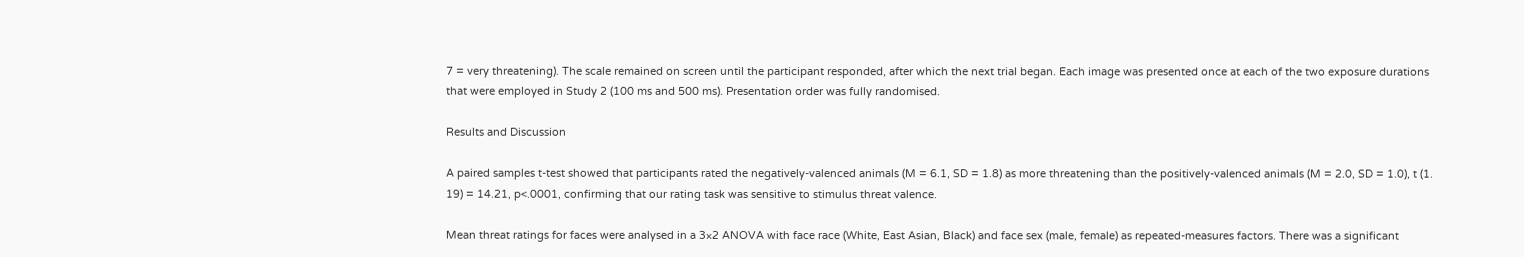7 = very threatening). The scale remained on screen until the participant responded, after which the next trial began. Each image was presented once at each of the two exposure durations that were employed in Study 2 (100 ms and 500 ms). Presentation order was fully randomised.

Results and Discussion

A paired samples t-test showed that participants rated the negatively-valenced animals (M = 6.1, SD = 1.8) as more threatening than the positively-valenced animals (M = 2.0, SD = 1.0), t (1. 19) = 14.21, p<.0001, confirming that our rating task was sensitive to stimulus threat valence.

Mean threat ratings for faces were analysed in a 3×2 ANOVA with face race (White, East Asian, Black) and face sex (male, female) as repeated-measures factors. There was a significant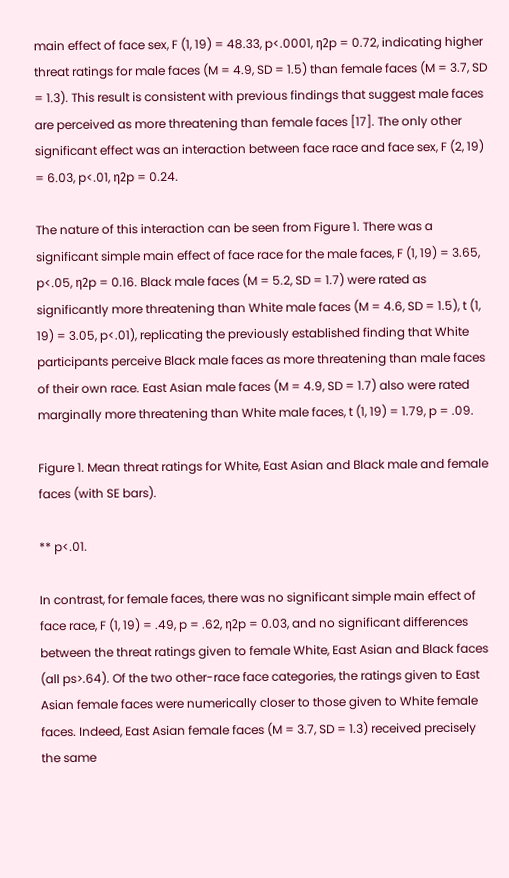main effect of face sex, F (1, 19) = 48.33, p<.0001, η2p = 0.72, indicating higher threat ratings for male faces (M = 4.9, SD = 1.5) than female faces (M = 3.7, SD = 1.3). This result is consistent with previous findings that suggest male faces are perceived as more threatening than female faces [17]. The only other significant effect was an interaction between face race and face sex, F (2, 19) = 6.03, p<.01, η2p = 0.24.

The nature of this interaction can be seen from Figure 1. There was a significant simple main effect of face race for the male faces, F (1, 19) = 3.65, p<.05, η2p = 0.16. Black male faces (M = 5.2, SD = 1.7) were rated as significantly more threatening than White male faces (M = 4.6, SD = 1.5), t (1, 19) = 3.05, p<.01), replicating the previously established finding that White participants perceive Black male faces as more threatening than male faces of their own race. East Asian male faces (M = 4.9, SD = 1.7) also were rated marginally more threatening than White male faces, t (1, 19) = 1.79, p = .09.

Figure 1. Mean threat ratings for White, East Asian and Black male and female faces (with SE bars).

** p<.01.

In contrast, for female faces, there was no significant simple main effect of face race, F (1, 19) = .49, p = .62, η2p = 0.03, and no significant differences between the threat ratings given to female White, East Asian and Black faces (all ps>.64). Of the two other-race face categories, the ratings given to East Asian female faces were numerically closer to those given to White female faces. Indeed, East Asian female faces (M = 3.7, SD = 1.3) received precisely the same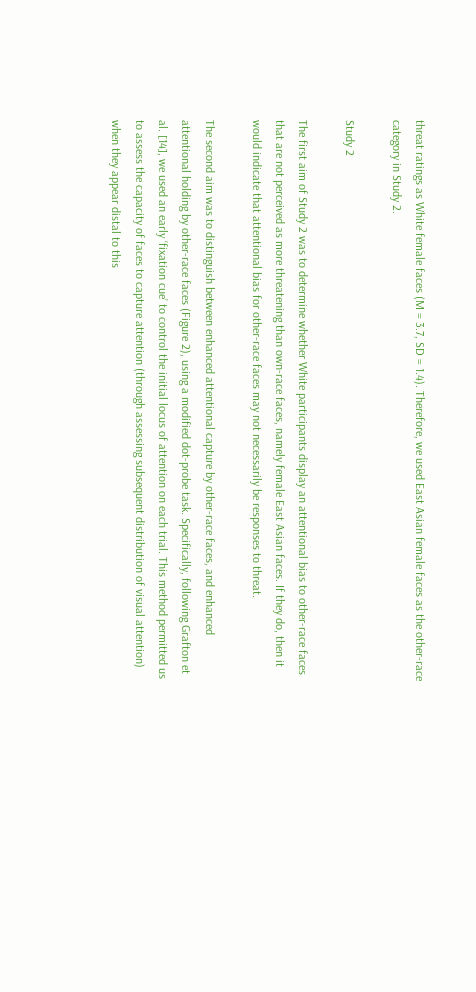threat ratings as White female faces (M = 3.7, SD = 1.4). Therefore, we used East Asian female faces as the other-race category in Study 2.

Study 2

The first aim of Study 2 was to determine whether White participants display an attentional bias to other-race faces that are not perceived as more threatening than own-race faces, namely female East Asian faces. If they do, then it would indicate that attentional bias for other-race faces may not necessarily be responses to threat.

The second aim was to distinguish between enhanced attentional capture by other-race faces, and enhanced attentional holding by other-race faces (Figure 2), using a modified dot-probe task. Specifically, following Grafton et al. [14], we used an early ‘fixation cue’ to control the initial locus of attention on each trial. This method permitted us to assess the capacity of faces to capture attention (through assessing subsequent distribution of visual attention) when they appear distal to this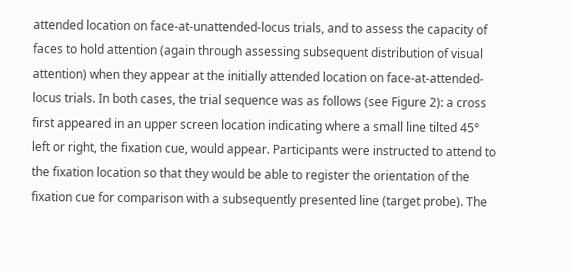attended location on face-at-unattended-locus trials, and to assess the capacity of faces to hold attention (again through assessing subsequent distribution of visual attention) when they appear at the initially attended location on face-at-attended-locus trials. In both cases, the trial sequence was as follows (see Figure 2): a cross first appeared in an upper screen location indicating where a small line tilted 45° left or right, the fixation cue, would appear. Participants were instructed to attend to the fixation location so that they would be able to register the orientation of the fixation cue for comparison with a subsequently presented line (target probe). The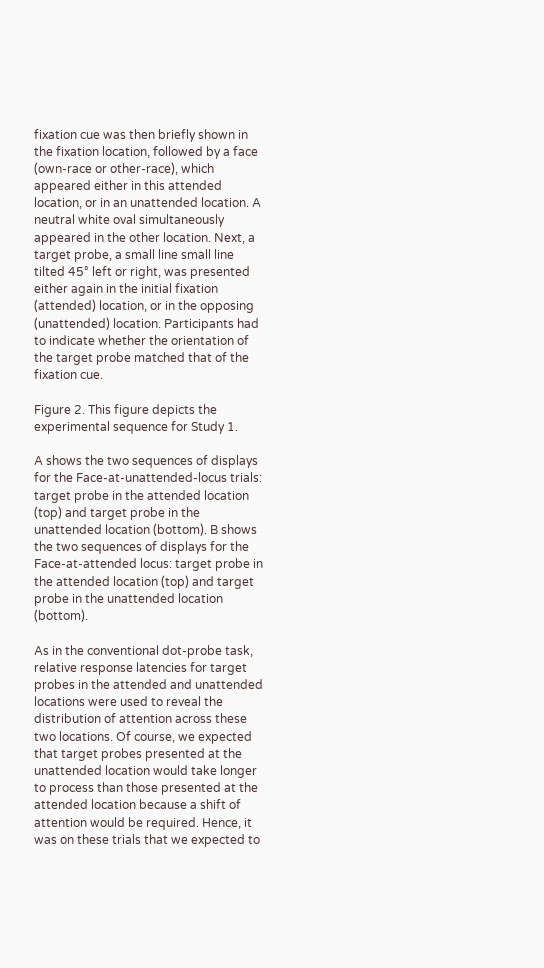fixation cue was then briefly shown in the fixation location, followed by a face (own-race or other-race), which appeared either in this attended location, or in an unattended location. A neutral white oval simultaneously appeared in the other location. Next, a target probe, a small line small line tilted 45° left or right, was presented either again in the initial fixation (attended) location, or in the opposing (unattended) location. Participants had to indicate whether the orientation of the target probe matched that of the fixation cue.

Figure 2. This figure depicts the experimental sequence for Study 1.

A shows the two sequences of displays for the Face-at-unattended-locus trials: target probe in the attended location (top) and target probe in the unattended location (bottom). B shows the two sequences of displays for the Face-at-attended locus: target probe in the attended location (top) and target probe in the unattended location (bottom).

As in the conventional dot-probe task, relative response latencies for target probes in the attended and unattended locations were used to reveal the distribution of attention across these two locations. Of course, we expected that target probes presented at the unattended location would take longer to process than those presented at the attended location because a shift of attention would be required. Hence, it was on these trials that we expected to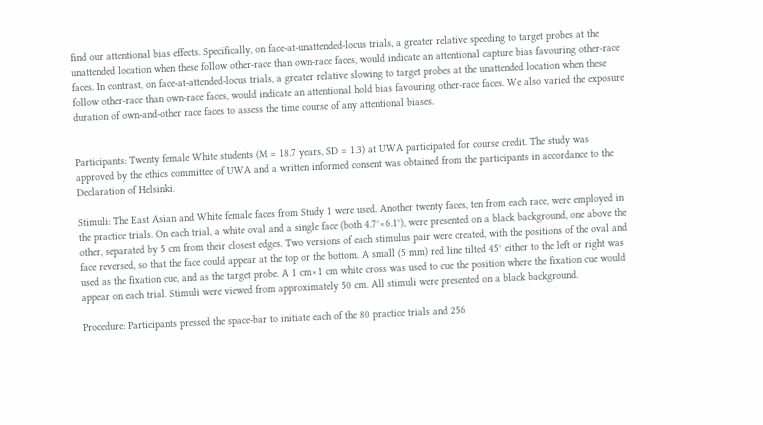find our attentional bias effects. Specifically, on face-at-unattended-locus trials, a greater relative speeding to target probes at the unattended location when these follow other-race than own-race faces, would indicate an attentional capture bias favouring other-race faces. In contrast, on face-at-attended-locus trials, a greater relative slowing to target probes at the unattended location when these follow other-race than own-race faces, would indicate an attentional hold bias favouring other-race faces. We also varied the exposure duration of own-and-other race faces to assess the time course of any attentional biases.


Participants: Twenty female White students (M = 18.7 years, SD = 1.3) at UWA participated for course credit. The study was approved by the ethics committee of UWA and a written informed consent was obtained from the participants in accordance to the Declaration of Helsinki.

Stimuli: The East Asian and White female faces from Study 1 were used. Another twenty faces, ten from each race, were employed in the practice trials. On each trial, a white oval and a single face (both 4.7°×6.1°), were presented on a black background, one above the other, separated by 5 cm from their closest edges. Two versions of each stimulus pair were created, with the positions of the oval and face reversed, so that the face could appear at the top or the bottom. A small (5 mm) red line tilted 45° either to the left or right was used as the fixation cue, and as the target probe. A 1 cm×1 cm white cross was used to cue the position where the fixation cue would appear on each trial. Stimuli were viewed from approximately 50 cm. All stimuli were presented on a black background.

Procedure: Participants pressed the space-bar to initiate each of the 80 practice trials and 256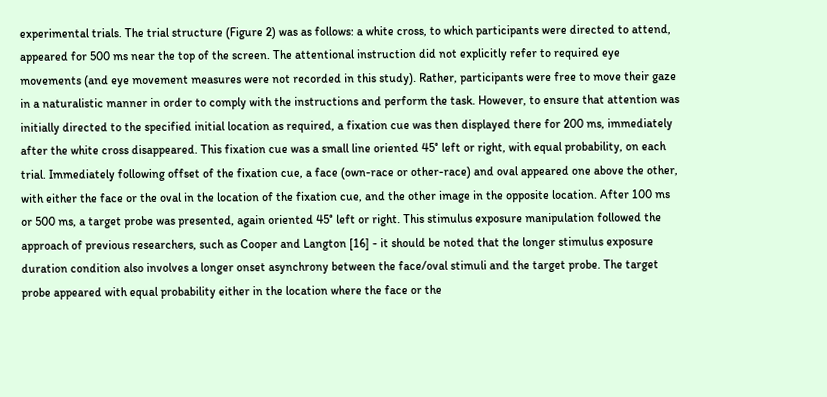experimental trials. The trial structure (Figure 2) was as follows: a white cross, to which participants were directed to attend, appeared for 500 ms near the top of the screen. The attentional instruction did not explicitly refer to required eye movements (and eye movement measures were not recorded in this study). Rather, participants were free to move their gaze in a naturalistic manner in order to comply with the instructions and perform the task. However, to ensure that attention was initially directed to the specified initial location as required, a fixation cue was then displayed there for 200 ms, immediately after the white cross disappeared. This fixation cue was a small line oriented 45° left or right, with equal probability, on each trial. Immediately following offset of the fixation cue, a face (own-race or other-race) and oval appeared one above the other, with either the face or the oval in the location of the fixation cue, and the other image in the opposite location. After 100 ms or 500 ms, a target probe was presented, again oriented 45° left or right. This stimulus exposure manipulation followed the approach of previous researchers, such as Cooper and Langton [16] - it should be noted that the longer stimulus exposure duration condition also involves a longer onset asynchrony between the face/oval stimuli and the target probe. The target probe appeared with equal probability either in the location where the face or the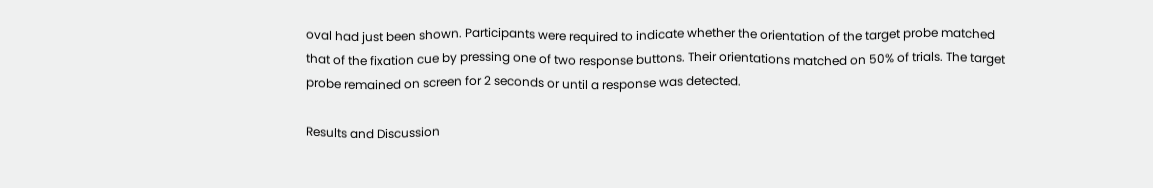oval had just been shown. Participants were required to indicate whether the orientation of the target probe matched that of the fixation cue by pressing one of two response buttons. Their orientations matched on 50% of trials. The target probe remained on screen for 2 seconds or until a response was detected.

Results and Discussion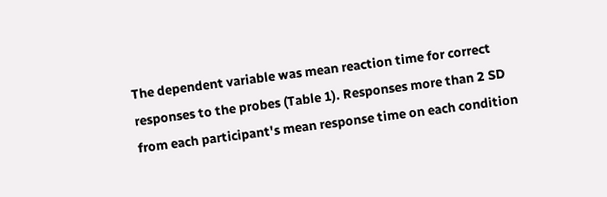The dependent variable was mean reaction time for correct responses to the probes (Table 1). Responses more than 2 SD from each participant's mean response time on each condition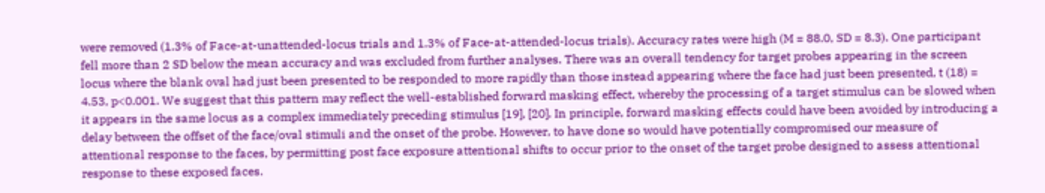were removed (1.3% of Face-at-unattended-locus trials and 1.3% of Face-at-attended-locus trials). Accuracy rates were high (M = 88.0, SD = 8.3). One participant fell more than 2 SD below the mean accuracy and was excluded from further analyses. There was an overall tendency for target probes appearing in the screen locus where the blank oval had just been presented to be responded to more rapidly than those instead appearing where the face had just been presented, t (18) = 4.53, p<0.001. We suggest that this pattern may reflect the well-established forward masking effect, whereby the processing of a target stimulus can be slowed when it appears in the same locus as a complex immediately preceding stimulus [19], [20]. In principle, forward masking effects could have been avoided by introducing a delay between the offset of the face/oval stimuli and the onset of the probe. However, to have done so would have potentially compromised our measure of attentional response to the faces, by permitting post face exposure attentional shifts to occur prior to the onset of the target probe designed to assess attentional response to these exposed faces.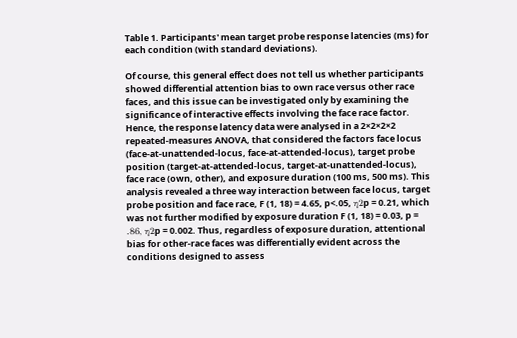Table 1. Participants' mean target probe response latencies (ms) for each condition (with standard deviations).

Of course, this general effect does not tell us whether participants showed differential attention bias to own race versus other race faces, and this issue can be investigated only by examining the significance of interactive effects involving the face race factor. Hence, the response latency data were analysed in a 2×2×2×2 repeated-measures ANOVA, that considered the factors face locus (face-at-unattended-locus, face-at-attended-locus), target probe position (target-at-attended-locus, target-at-unattended-locus), face race (own, other), and exposure duration (100 ms, 500 ms). This analysis revealed a three way interaction between face locus, target probe position and face race, F (1, 18) = 4.65, p<.05, η2p = 0.21, which was not further modified by exposure duration F (1, 18) = 0.03, p = .86, η2p = 0.002. Thus, regardless of exposure duration, attentional bias for other-race faces was differentially evident across the conditions designed to assess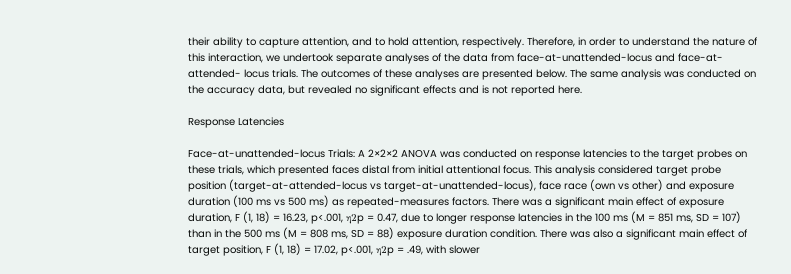their ability to capture attention, and to hold attention, respectively. Therefore, in order to understand the nature of this interaction, we undertook separate analyses of the data from face-at-unattended-locus and face-at-attended- locus trials. The outcomes of these analyses are presented below. The same analysis was conducted on the accuracy data, but revealed no significant effects and is not reported here.

Response Latencies

Face-at-unattended-locus Trials: A 2×2×2 ANOVA was conducted on response latencies to the target probes on these trials, which presented faces distal from initial attentional focus. This analysis considered target probe position (target-at-attended-locus vs target-at-unattended-locus), face race (own vs other) and exposure duration (100 ms vs 500 ms) as repeated-measures factors. There was a significant main effect of exposure duration, F (1, 18) = 16.23, p<.001, η2p = 0.47, due to longer response latencies in the 100 ms (M = 851 ms, SD = 107) than in the 500 ms (M = 808 ms, SD = 88) exposure duration condition. There was also a significant main effect of target position, F (1, 18) = 17.02, p<.001, η2p = .49, with slower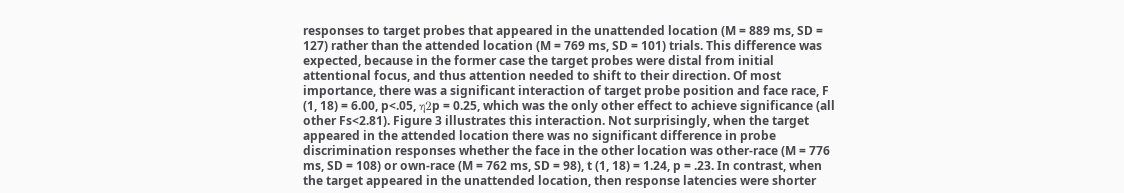responses to target probes that appeared in the unattended location (M = 889 ms, SD = 127) rather than the attended location (M = 769 ms, SD = 101) trials. This difference was expected, because in the former case the target probes were distal from initial attentional focus, and thus attention needed to shift to their direction. Of most importance, there was a significant interaction of target probe position and face race, F (1, 18) = 6.00, p<.05, η2p = 0.25, which was the only other effect to achieve significance (all other Fs<2.81). Figure 3 illustrates this interaction. Not surprisingly, when the target appeared in the attended location there was no significant difference in probe discrimination responses whether the face in the other location was other-race (M = 776 ms, SD = 108) or own-race (M = 762 ms, SD = 98), t (1, 18) = 1.24, p = .23. In contrast, when the target appeared in the unattended location, then response latencies were shorter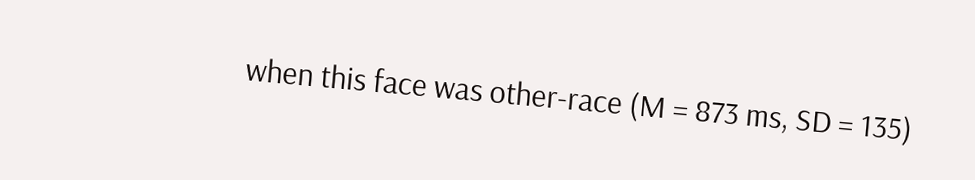when this face was other-race (M = 873 ms, SD = 135)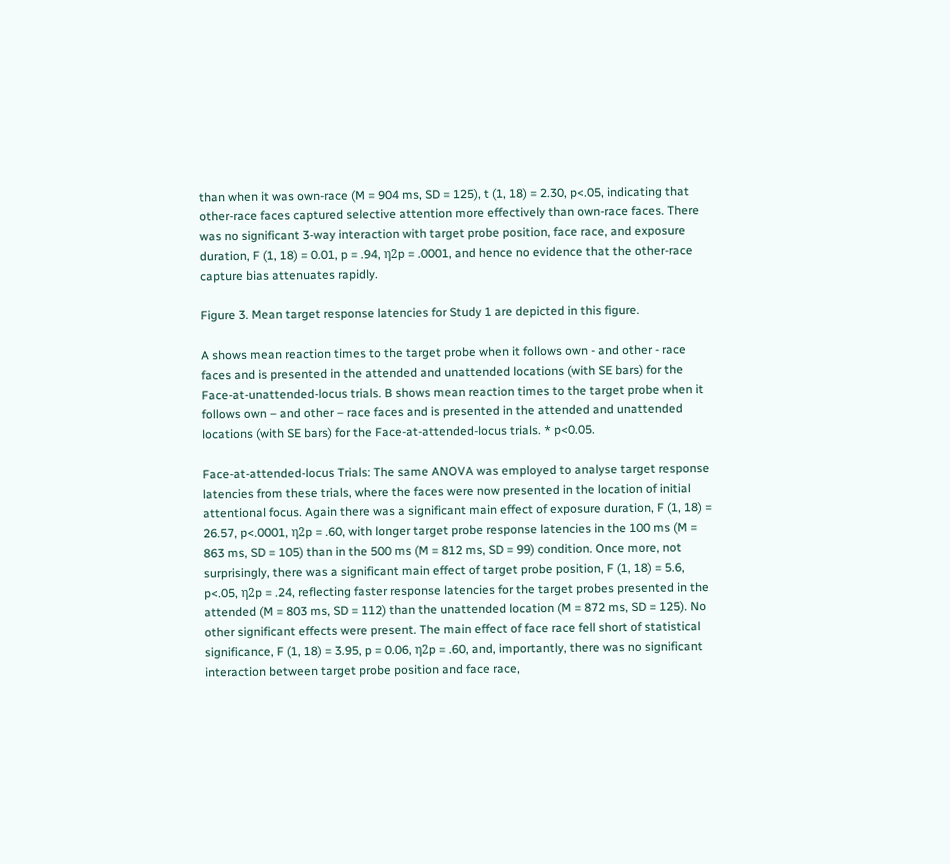than when it was own-race (M = 904 ms, SD = 125), t (1, 18) = 2.30, p<.05, indicating that other-race faces captured selective attention more effectively than own-race faces. There was no significant 3-way interaction with target probe position, face race, and exposure duration, F (1, 18) = 0.01, p = .94, η2p = .0001, and hence no evidence that the other-race capture bias attenuates rapidly.

Figure 3. Mean target response latencies for Study 1 are depicted in this figure.

A shows mean reaction times to the target probe when it follows own - and other - race faces and is presented in the attended and unattended locations (with SE bars) for the Face-at-unattended-locus trials. B shows mean reaction times to the target probe when it follows own – and other – race faces and is presented in the attended and unattended locations (with SE bars) for the Face-at-attended-locus trials. * p<0.05.

Face-at-attended-locus Trials: The same ANOVA was employed to analyse target response latencies from these trials, where the faces were now presented in the location of initial attentional focus. Again there was a significant main effect of exposure duration, F (1, 18) = 26.57, p<.0001, η2p = .60, with longer target probe response latencies in the 100 ms (M = 863 ms, SD = 105) than in the 500 ms (M = 812 ms, SD = 99) condition. Once more, not surprisingly, there was a significant main effect of target probe position, F (1, 18) = 5.6, p<.05, η2p = .24, reflecting faster response latencies for the target probes presented in the attended (M = 803 ms, SD = 112) than the unattended location (M = 872 ms, SD = 125). No other significant effects were present. The main effect of face race fell short of statistical significance, F (1, 18) = 3.95, p = 0.06, η2p = .60, and, importantly, there was no significant interaction between target probe position and face race,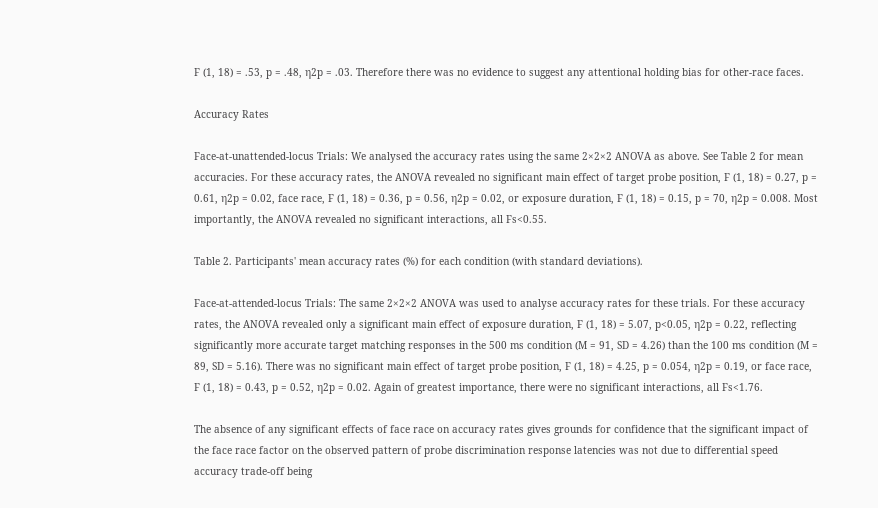F (1, 18) = .53, p = .48, η2p = .03. Therefore there was no evidence to suggest any attentional holding bias for other-race faces.

Accuracy Rates

Face-at-unattended-locus Trials: We analysed the accuracy rates using the same 2×2×2 ANOVA as above. See Table 2 for mean accuracies. For these accuracy rates, the ANOVA revealed no significant main effect of target probe position, F (1, 18) = 0.27, p = 0.61, η2p = 0.02, face race, F (1, 18) = 0.36, p = 0.56, η2p = 0.02, or exposure duration, F (1, 18) = 0.15, p = 70, η2p = 0.008. Most importantly, the ANOVA revealed no significant interactions, all Fs<0.55.

Table 2. Participants' mean accuracy rates (%) for each condition (with standard deviations).

Face-at-attended-locus Trials: The same 2×2×2 ANOVA was used to analyse accuracy rates for these trials. For these accuracy rates, the ANOVA revealed only a significant main effect of exposure duration, F (1, 18) = 5.07, p<0.05, η2p = 0.22, reflecting significantly more accurate target matching responses in the 500 ms condition (M = 91, SD = 4.26) than the 100 ms condition (M = 89, SD = 5.16). There was no significant main effect of target probe position, F (1, 18) = 4.25, p = 0.054, η2p = 0.19, or face race, F (1, 18) = 0.43, p = 0.52, η2p = 0.02. Again of greatest importance, there were no significant interactions, all Fs<1.76.

The absence of any significant effects of face race on accuracy rates gives grounds for confidence that the significant impact of the face race factor on the observed pattern of probe discrimination response latencies was not due to differential speed accuracy trade-off being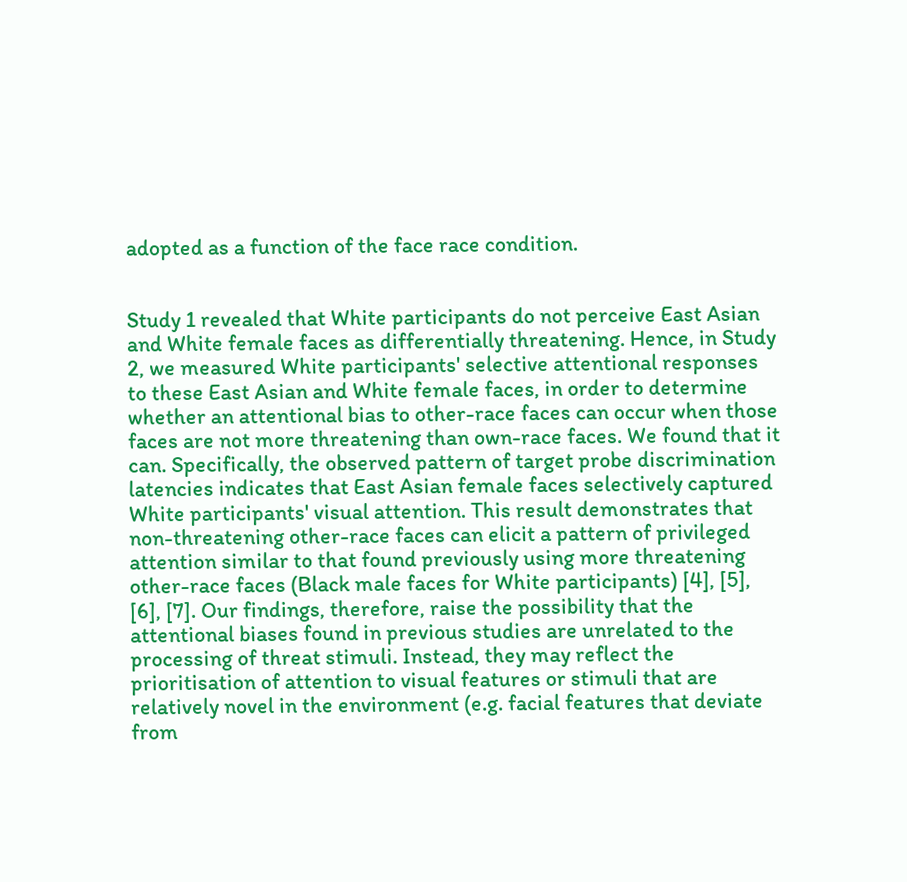adopted as a function of the face race condition.


Study 1 revealed that White participants do not perceive East Asian and White female faces as differentially threatening. Hence, in Study 2, we measured White participants' selective attentional responses to these East Asian and White female faces, in order to determine whether an attentional bias to other-race faces can occur when those faces are not more threatening than own-race faces. We found that it can. Specifically, the observed pattern of target probe discrimination latencies indicates that East Asian female faces selectively captured White participants' visual attention. This result demonstrates that non-threatening other-race faces can elicit a pattern of privileged attention similar to that found previously using more threatening other-race faces (Black male faces for White participants) [4], [5], [6], [7]. Our findings, therefore, raise the possibility that the attentional biases found in previous studies are unrelated to the processing of threat stimuli. Instead, they may reflect the prioritisation of attention to visual features or stimuli that are relatively novel in the environment (e.g. facial features that deviate from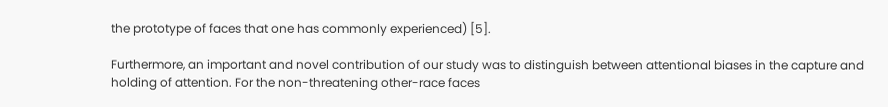the prototype of faces that one has commonly experienced) [5].

Furthermore, an important and novel contribution of our study was to distinguish between attentional biases in the capture and holding of attention. For the non-threatening other-race faces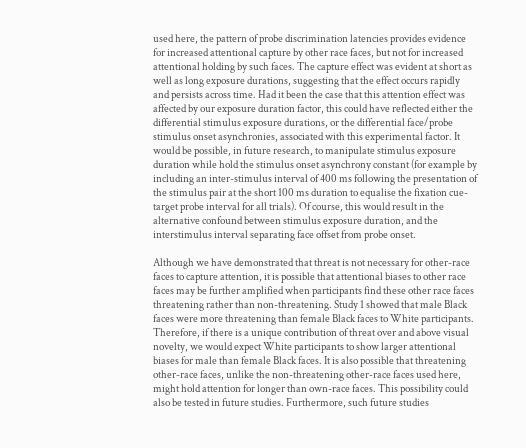used here, the pattern of probe discrimination latencies provides evidence for increased attentional capture by other race faces, but not for increased attentional holding by such faces. The capture effect was evident at short as well as long exposure durations, suggesting that the effect occurs rapidly and persists across time. Had it been the case that this attention effect was affected by our exposure duration factor, this could have reflected either the differential stimulus exposure durations, or the differential face/probe stimulus onset asynchronies, associated with this experimental factor. It would be possible, in future research, to manipulate stimulus exposure duration while hold the stimulus onset asynchrony constant (for example by including an inter-stimulus interval of 400 ms following the presentation of the stimulus pair at the short 100 ms duration to equalise the fixation cue-target probe interval for all trials). Of course, this would result in the alternative confound between stimulus exposure duration, and the interstimulus interval separating face offset from probe onset.

Although we have demonstrated that threat is not necessary for other-race faces to capture attention, it is possible that attentional biases to other race faces may be further amplified when participants find these other race faces threatening rather than non-threatening. Study 1 showed that male Black faces were more threatening than female Black faces to White participants. Therefore, if there is a unique contribution of threat over and above visual novelty, we would expect White participants to show larger attentional biases for male than female Black faces. It is also possible that threatening other-race faces, unlike the non-threatening other-race faces used here, might hold attention for longer than own-race faces. This possibility could also be tested in future studies. Furthermore, such future studies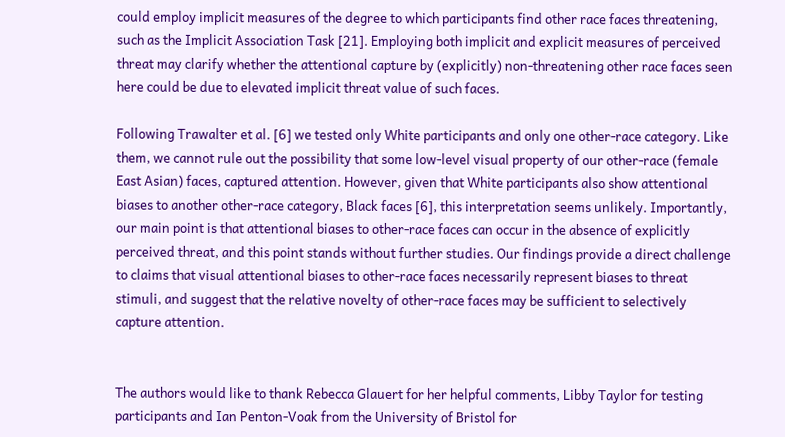could employ implicit measures of the degree to which participants find other race faces threatening, such as the Implicit Association Task [21]. Employing both implicit and explicit measures of perceived threat may clarify whether the attentional capture by (explicitly) non-threatening other race faces seen here could be due to elevated implicit threat value of such faces.

Following Trawalter et al. [6] we tested only White participants and only one other-race category. Like them, we cannot rule out the possibility that some low-level visual property of our other-race (female East Asian) faces, captured attention. However, given that White participants also show attentional biases to another other-race category, Black faces [6], this interpretation seems unlikely. Importantly, our main point is that attentional biases to other-race faces can occur in the absence of explicitly perceived threat, and this point stands without further studies. Our findings provide a direct challenge to claims that visual attentional biases to other-race faces necessarily represent biases to threat stimuli, and suggest that the relative novelty of other-race faces may be sufficient to selectively capture attention.


The authors would like to thank Rebecca Glauert for her helpful comments, Libby Taylor for testing participants and Ian Penton-Voak from the University of Bristol for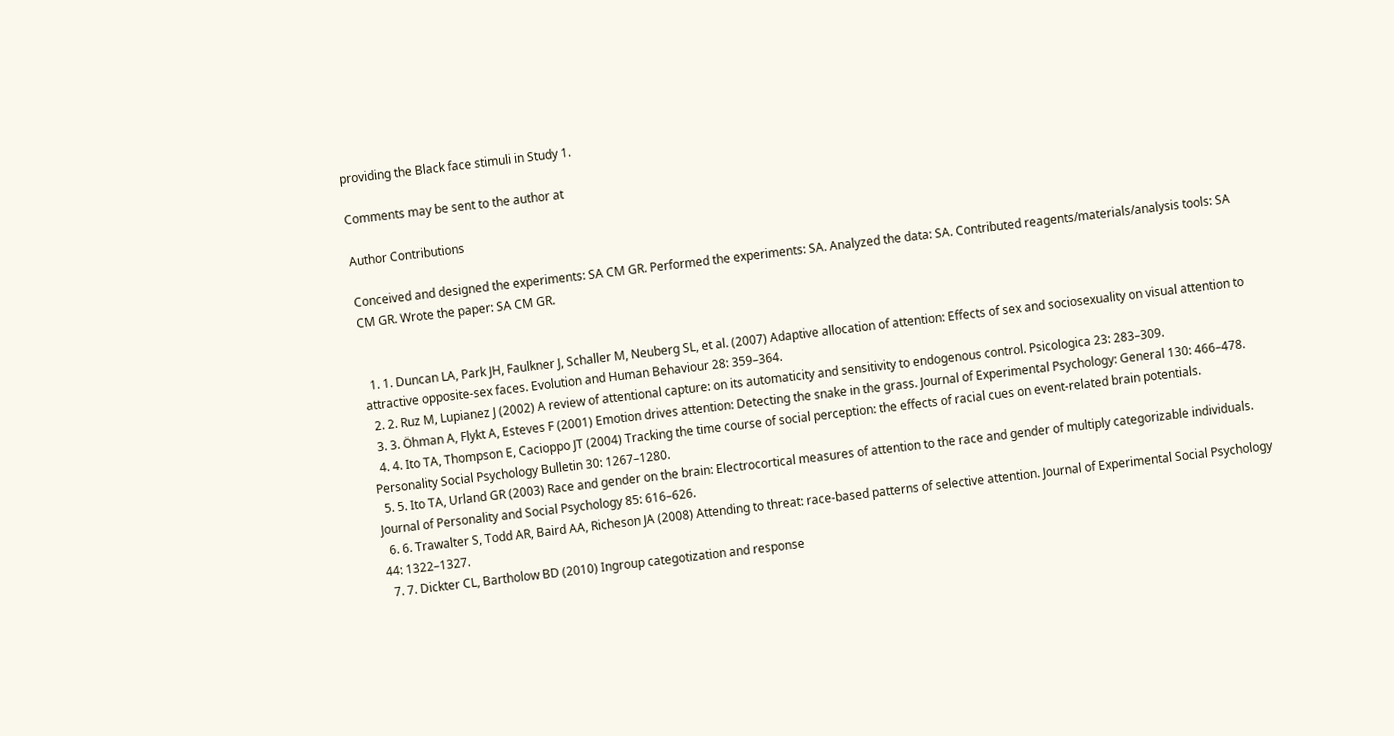providing the Black face stimuli in Study 1.

Comments may be sent to the author at

Author Contributions

Conceived and designed the experiments: SA CM GR. Performed the experiments: SA. Analyzed the data: SA. Contributed reagents/materials/analysis tools: SA CM GR. Wrote the paper: SA CM GR.


  1. 1. Duncan LA, Park JH, Faulkner J, Schaller M, Neuberg SL, et al. (2007) Adaptive allocation of attention: Effects of sex and sociosexuality on visual attention to attractive opposite-sex faces. Evolution and Human Behaviour 28: 359–364.
  2. 2. Ruz M, Lupianez J (2002) A review of attentional capture: on its automaticity and sensitivity to endogenous control. Psicologica 23: 283–309.
  3. 3. Öhman A, Flykt A, Esteves F (2001) Emotion drives attention: Detecting the snake in the grass. Journal of Experimental Psychology: General 130: 466–478.
  4. 4. Ito TA, Thompson E, Cacioppo JT (2004) Tracking the time course of social perception: the effects of racial cues on event-related brain potentials. Personality Social Psychology Bulletin 30: 1267–1280.
  5. 5. Ito TA, Urland GR (2003) Race and gender on the brain: Electrocortical measures of attention to the race and gender of multiply categorizable individuals. Journal of Personality and Social Psychology 85: 616–626.
  6. 6. Trawalter S, Todd AR, Baird AA, Richeson JA (2008) Attending to threat: race-based patterns of selective attention. Journal of Experimental Social Psychology 44: 1322–1327.
  7. 7. Dickter CL, Bartholow BD (2010) Ingroup categotization and response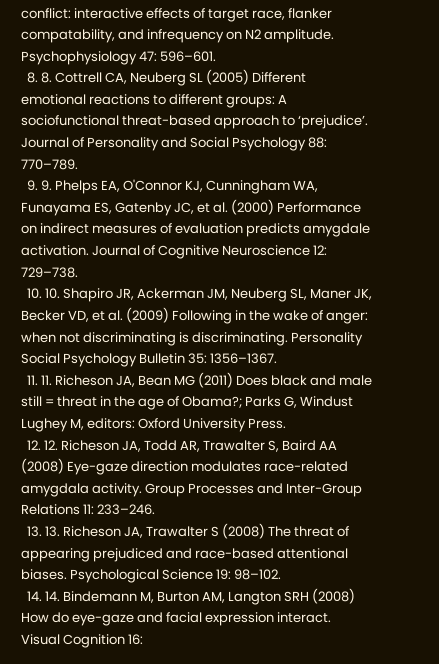conflict: interactive effects of target race, flanker compatability, and infrequency on N2 amplitude. Psychophysiology 47: 596–601.
  8. 8. Cottrell CA, Neuberg SL (2005) Different emotional reactions to different groups: A sociofunctional threat-based approach to ‘prejudice’. Journal of Personality and Social Psychology 88: 770–789.
  9. 9. Phelps EA, O'Connor KJ, Cunningham WA, Funayama ES, Gatenby JC, et al. (2000) Performance on indirect measures of evaluation predicts amygdale activation. Journal of Cognitive Neuroscience 12: 729–738.
  10. 10. Shapiro JR, Ackerman JM, Neuberg SL, Maner JK, Becker VD, et al. (2009) Following in the wake of anger: when not discriminating is discriminating. Personality Social Psychology Bulletin 35: 1356–1367.
  11. 11. Richeson JA, Bean MG (2011) Does black and male still = threat in the age of Obama?; Parks G, Windust Lughey M, editors: Oxford University Press.
  12. 12. Richeson JA, Todd AR, Trawalter S, Baird AA (2008) Eye-gaze direction modulates race-related amygdala activity. Group Processes and Inter-Group Relations 11: 233–246.
  13. 13. Richeson JA, Trawalter S (2008) The threat of appearing prejudiced and race-based attentional biases. Psychological Science 19: 98–102.
  14. 14. Bindemann M, Burton AM, Langton SRH (2008) How do eye-gaze and facial expression interact. Visual Cognition 16: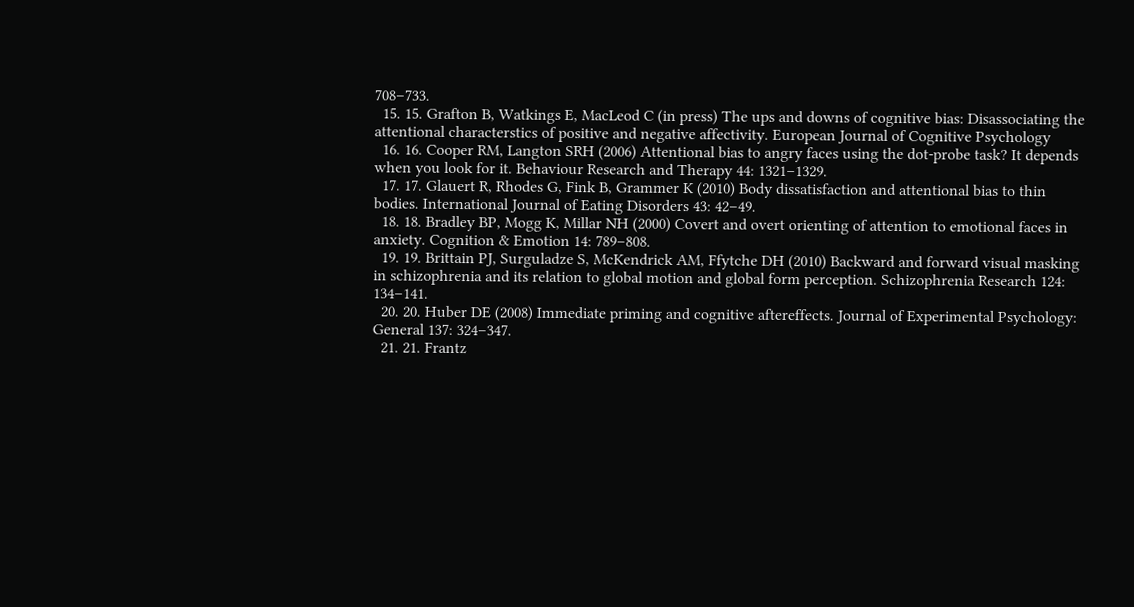708–733.
  15. 15. Grafton B, Watkings E, MacLeod C (in press) The ups and downs of cognitive bias: Disassociating the attentional characterstics of positive and negative affectivity. European Journal of Cognitive Psychology
  16. 16. Cooper RM, Langton SRH (2006) Attentional bias to angry faces using the dot-probe task? It depends when you look for it. Behaviour Research and Therapy 44: 1321–1329.
  17. 17. Glauert R, Rhodes G, Fink B, Grammer K (2010) Body dissatisfaction and attentional bias to thin bodies. International Journal of Eating Disorders 43: 42–49.
  18. 18. Bradley BP, Mogg K, Millar NH (2000) Covert and overt orienting of attention to emotional faces in anxiety. Cognition & Emotion 14: 789–808.
  19. 19. Brittain PJ, Surguladze S, McKendrick AM, Ffytche DH (2010) Backward and forward visual masking in schizophrenia and its relation to global motion and global form perception. Schizophrenia Research 124: 134–141.
  20. 20. Huber DE (2008) Immediate priming and cognitive aftereffects. Journal of Experimental Psychology: General 137: 324–347.
  21. 21. Frantz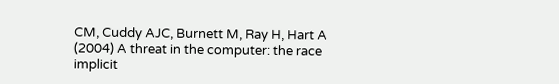CM, Cuddy AJC, Burnett M, Ray H, Hart A (2004) A threat in the computer: the race implicit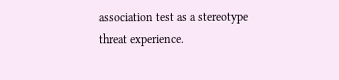association test as a stereotype threat experience.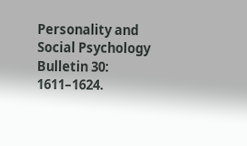Personality and Social Psychology Bulletin 30: 1611–1624.